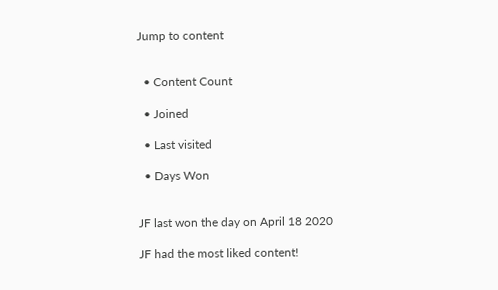Jump to content


  • Content Count

  • Joined

  • Last visited

  • Days Won


JF last won the day on April 18 2020

JF had the most liked content!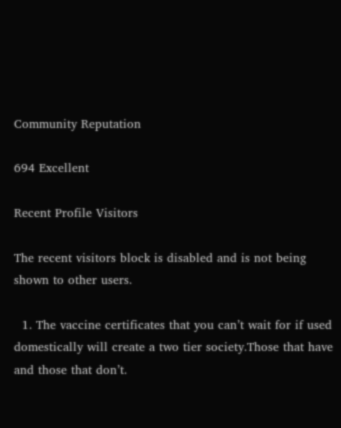Community Reputation

694 Excellent

Recent Profile Visitors

The recent visitors block is disabled and is not being shown to other users.

  1. The vaccine certificates that you can’t wait for if used domestically will create a two tier society.Those that have and those that don’t.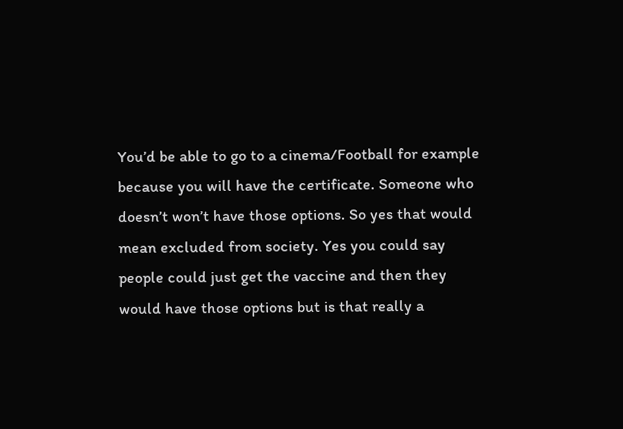You’d be able to go to a cinema/Football for example because you will have the certificate. Someone who doesn’t won’t have those options. So yes that would mean excluded from society. Yes you could say people could just get the vaccine and then they would have those options but is that really a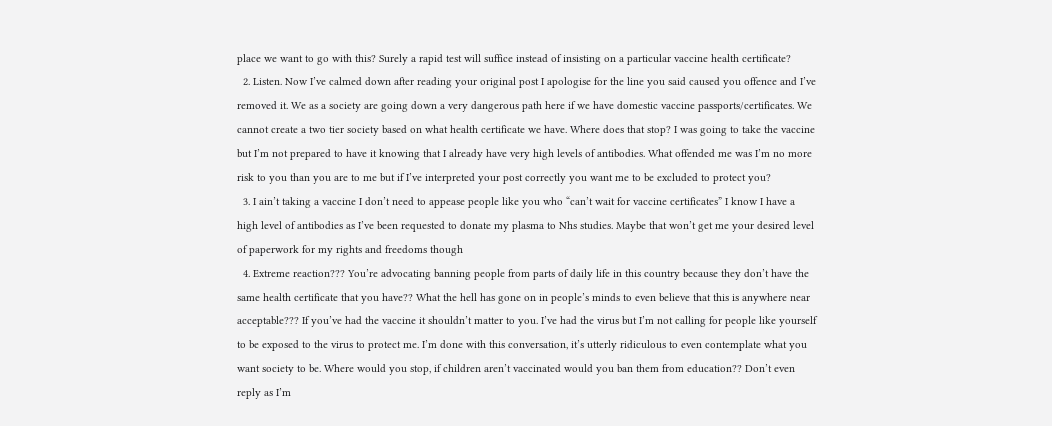place we want to go with this? Surely a rapid test will suffice instead of insisting on a particular vaccine health certificate?
  2. Listen. Now I’ve calmed down after reading your original post I apologise for the line you said caused you offence and I’ve removed it. We as a society are going down a very dangerous path here if we have domestic vaccine passports/certificates. We cannot create a two tier society based on what health certificate we have. Where does that stop? I was going to take the vaccine but I’m not prepared to have it knowing that I already have very high levels of antibodies. What offended me was I’m no more risk to you than you are to me but if I’ve interpreted your post correctly you want me to be excluded to protect you?
  3. I ain’t taking a vaccine I don’t need to appease people like you who “can’t wait for vaccine certificates” I know I have a high level of antibodies as I’ve been requested to donate my plasma to Nhs studies. Maybe that won’t get me your desired level of paperwork for my rights and freedoms though
  4. Extreme reaction??? You’re advocating banning people from parts of daily life in this country because they don’t have the same health certificate that you have?? What the hell has gone on in people’s minds to even believe that this is anywhere near acceptable??? If you’ve had the vaccine it shouldn’t matter to you. I’ve had the virus but I’m not calling for people like yourself to be exposed to the virus to protect me. I’m done with this conversation, it’s utterly ridiculous to even contemplate what you want society to be. Where would you stop, if children aren’t vaccinated would you ban them from education?? Don’t even reply as I’m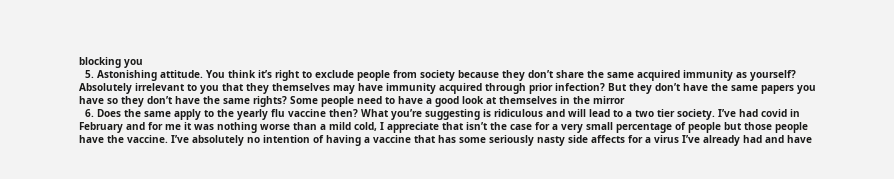blocking you
  5. Astonishing attitude. You think it’s right to exclude people from society because they don’t share the same acquired immunity as yourself? Absolutely irrelevant to you that they themselves may have immunity acquired through prior infection? But they don’t have the same papers you have so they don’t have the same rights? Some people need to have a good look at themselves in the mirror
  6. Does the same apply to the yearly flu vaccine then? What you’re suggesting is ridiculous and will lead to a two tier society. I’ve had covid in February and for me it was nothing worse than a mild cold, I appreciate that isn’t the case for a very small percentage of people but those people have the vaccine. I’ve absolutely no intention of having a vaccine that has some seriously nasty side affects for a virus I’ve already had and have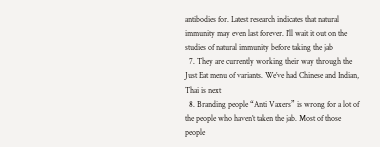antibodies for. Latest research indicates that natural immunity may even last forever. I’ll wait it out on the studies of natural immunity before taking the jab
  7. They are currently working their way through the Just Eat menu of variants. We’ve had Chinese and Indian, Thai is next
  8. Branding people “Anti Vaxers” is wrong for a lot of the people who haven’t taken the jab. Most of those people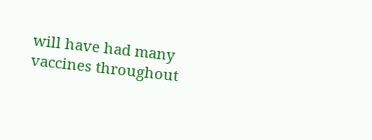will have had many vaccines throughout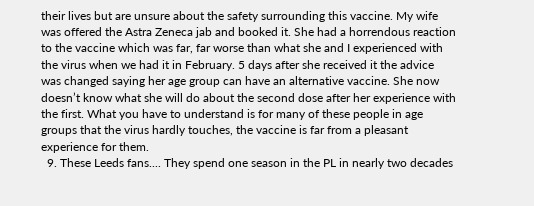their lives but are unsure about the safety surrounding this vaccine. My wife was offered the Astra Zeneca jab and booked it. She had a horrendous reaction to the vaccine which was far, far worse than what she and I experienced with the virus when we had it in February. 5 days after she received it the advice was changed saying her age group can have an alternative vaccine. She now doesn’t know what she will do about the second dose after her experience with the first. What you have to understand is for many of these people in age groups that the virus hardly touches, the vaccine is far from a pleasant experience for them.
  9. These Leeds fans.... They spend one season in the PL in nearly two decades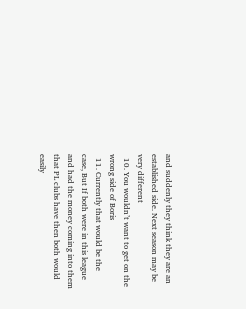and suddenly they think they are an established side. Next season may be very different
  10. You wouldn’t want to get on the wrong side of Boris
  11. Currently that would be the case, But If both were in this league and had the money coming into them that PL clubs have then both would easily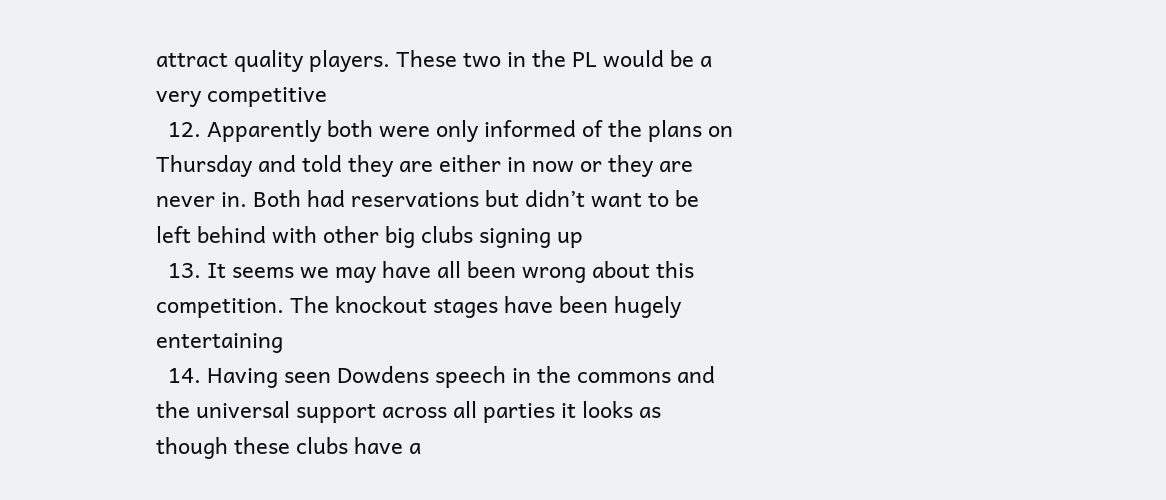attract quality players. These two in the PL would be a very competitive
  12. Apparently both were only informed of the plans on Thursday and told they are either in now or they are never in. Both had reservations but didn’t want to be left behind with other big clubs signing up
  13. It seems we may have all been wrong about this competition. The knockout stages have been hugely entertaining
  14. Having seen Dowdens speech in the commons and the universal support across all parties it looks as though these clubs have a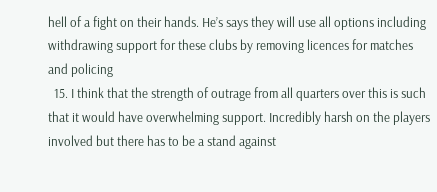hell of a fight on their hands. He’s says they will use all options including withdrawing support for these clubs by removing licences for matches and policing
  15. I think that the strength of outrage from all quarters over this is such that it would have overwhelming support. Incredibly harsh on the players involved but there has to be a stand against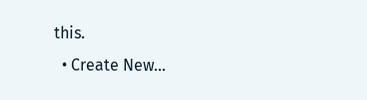this.
  • Create New...